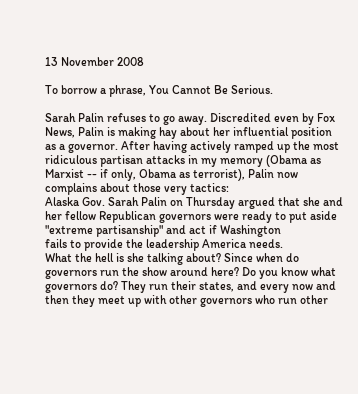13 November 2008

To borrow a phrase, You Cannot Be Serious.

Sarah Palin refuses to go away. Discredited even by Fox News, Palin is making hay about her influential position as a governor. After having actively ramped up the most ridiculous partisan attacks in my memory (Obama as Marxist -- if only, Obama as terrorist), Palin now complains about those very tactics:
Alaska Gov. Sarah Palin on Thursday argued that she and her fellow Republican governors were ready to put aside "extreme partisanship" and act if Washington
fails to provide the leadership America needs.
What the hell is she talking about? Since when do governors run the show around here? Do you know what governors do? They run their states, and every now and then they meet up with other governors who run other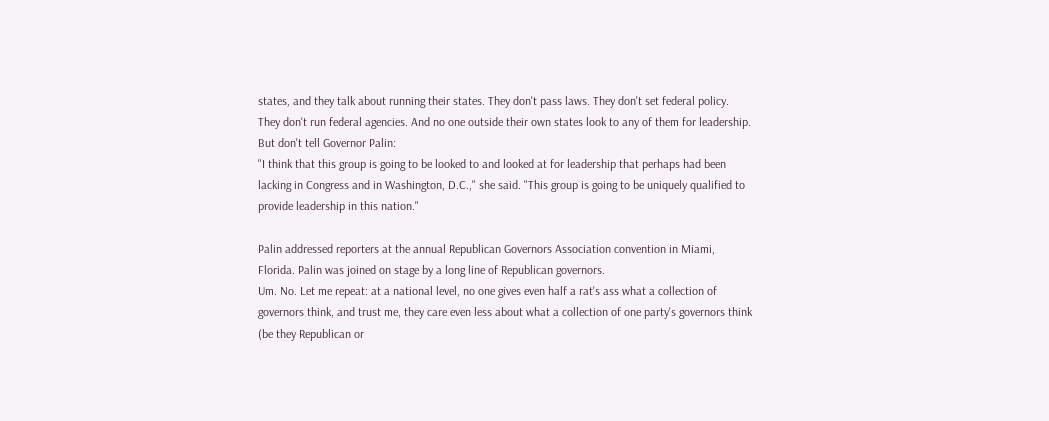states, and they talk about running their states. They don't pass laws. They don't set federal policy. They don't run federal agencies. And no one outside their own states look to any of them for leadership. But don't tell Governor Palin:
"I think that this group is going to be looked to and looked at for leadership that perhaps had been lacking in Congress and in Washington, D.C.," she said. "This group is going to be uniquely qualified to provide leadership in this nation."

Palin addressed reporters at the annual Republican Governors Association convention in Miami, Florida. Palin was joined on stage by a long line of Republican governors.
Um. No. Let me repeat: at a national level, no one gives even half a rat's ass what a collection of governors think, and trust me, they care even less about what a collection of one party's governors think (be they Republican or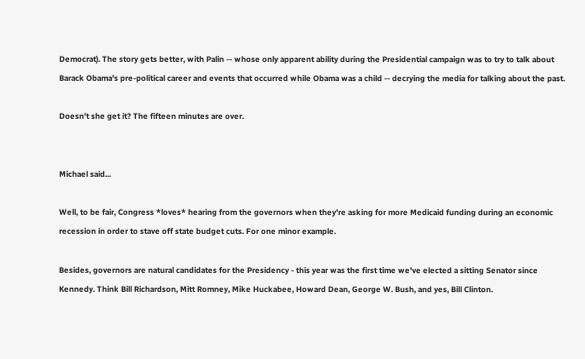Democrat). The story gets better, with Palin -- whose only apparent ability during the Presidential campaign was to try to talk about Barack Obama's pre-political career and events that occurred while Obama was a child -- decrying the media for talking about the past.

Doesn't she get it? The fifteen minutes are over.


Michael said...

Well, to be fair, Congress *loves* hearing from the governors when they're asking for more Medicaid funding during an economic recession in order to stave off state budget cuts. For one minor example.

Besides, governors are natural candidates for the Presidency - this year was the first time we've elected a sitting Senator since Kennedy. Think Bill Richardson, Mitt Romney, Mike Huckabee, Howard Dean, George W. Bush, and yes, Bill Clinton.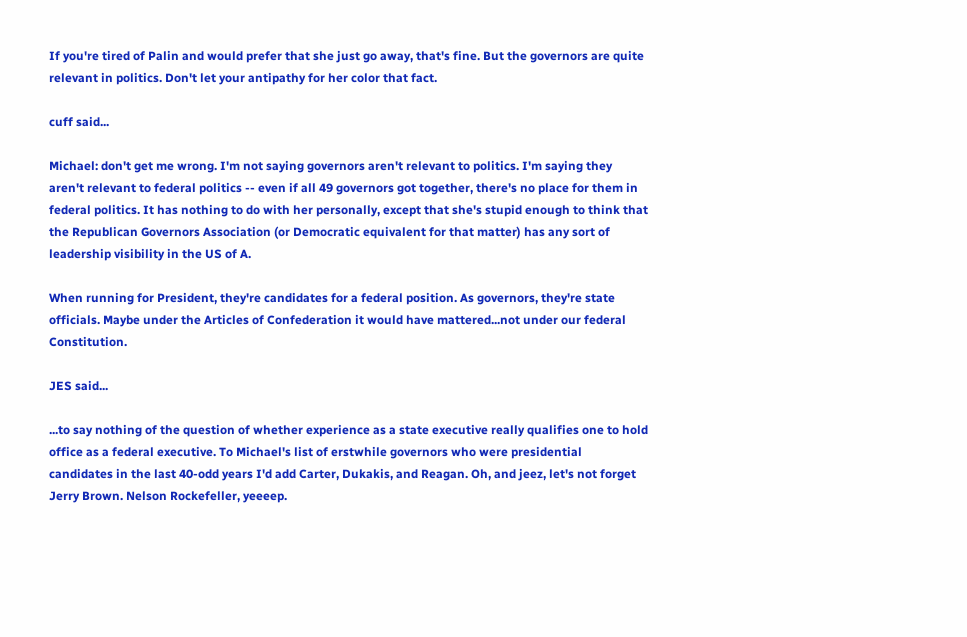If you're tired of Palin and would prefer that she just go away, that's fine. But the governors are quite relevant in politics. Don't let your antipathy for her color that fact.

cuff said...

Michael: don't get me wrong. I'm not saying governors aren't relevant to politics. I'm saying they aren't relevant to federal politics -- even if all 49 governors got together, there's no place for them in federal politics. It has nothing to do with her personally, except that she's stupid enough to think that the Republican Governors Association (or Democratic equivalent for that matter) has any sort of leadership visibility in the US of A.

When running for President, they're candidates for a federal position. As governors, they're state officials. Maybe under the Articles of Confederation it would have mattered...not under our federal Constitution.

JES said...

...to say nothing of the question of whether experience as a state executive really qualifies one to hold office as a federal executive. To Michael's list of erstwhile governors who were presidential candidates in the last 40-odd years I'd add Carter, Dukakis, and Reagan. Oh, and jeez, let's not forget Jerry Brown. Nelson Rockefeller, yeeeep.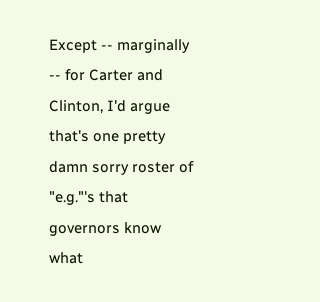Except -- marginally -- for Carter and Clinton, I'd argue that's one pretty damn sorry roster of "e.g."'s that governors know what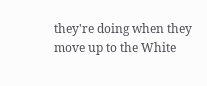they're doing when they move up to the White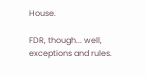House.

FDR, though... well, exceptions and rules.